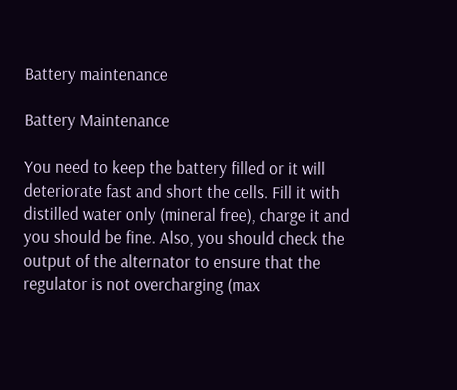Battery maintenance

Battery Maintenance

You need to keep the battery filled or it will deteriorate fast and short the cells. Fill it with distilled water only (mineral free), charge it and you should be fine. Also, you should check the output of the alternator to ensure that the regulator is not overcharging (max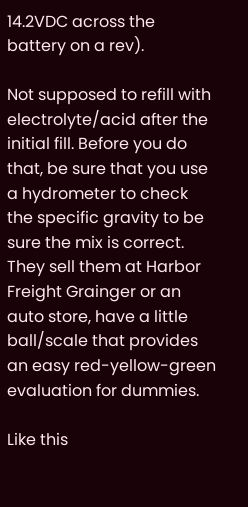14.2VDC across the battery on a rev).

Not supposed to refill with electrolyte/acid after the initial fill. Before you do that, be sure that you use a hydrometer to check the specific gravity to be sure the mix is correct. They sell them at Harbor Freight Grainger or an auto store, have a little ball/scale that provides an easy red-yellow-green evaluation for dummies.

Like this